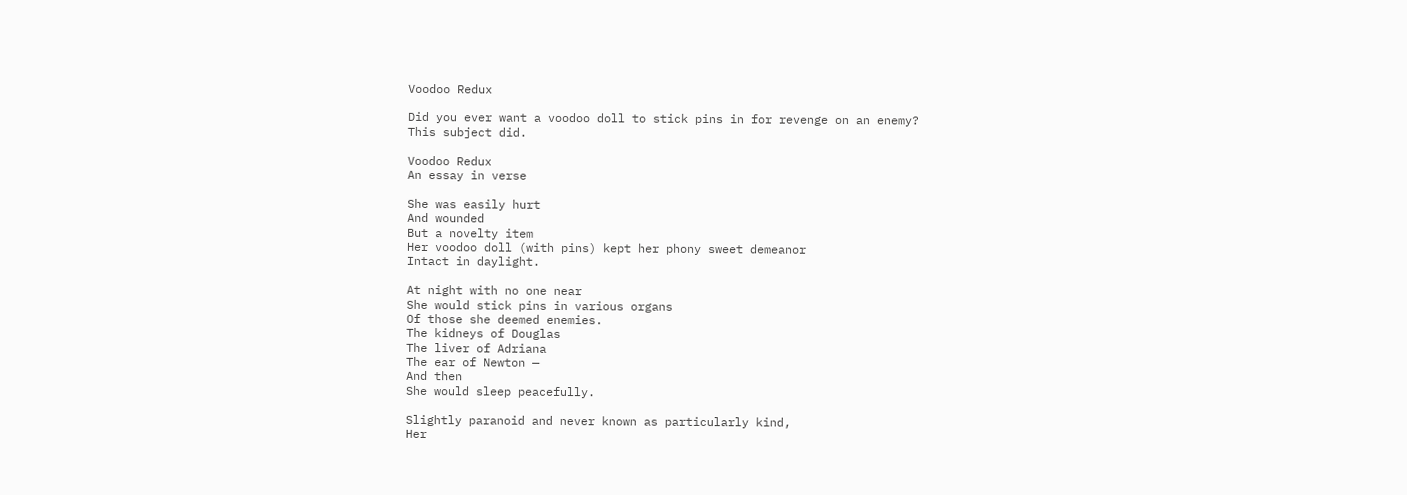Voodoo Redux

Did you ever want a voodoo doll to stick pins in for revenge on an enemy?
This subject did.

Voodoo Redux
An essay in verse

She was easily hurt
And wounded
But a novelty item
Her voodoo doll (with pins) kept her phony sweet demeanor
Intact in daylight.

At night with no one near
She would stick pins in various organs
Of those she deemed enemies.
The kidneys of Douglas
The liver of Adriana
The ear of Newton —
And then
She would sleep peacefully.

Slightly paranoid and never known as particularly kind,
Her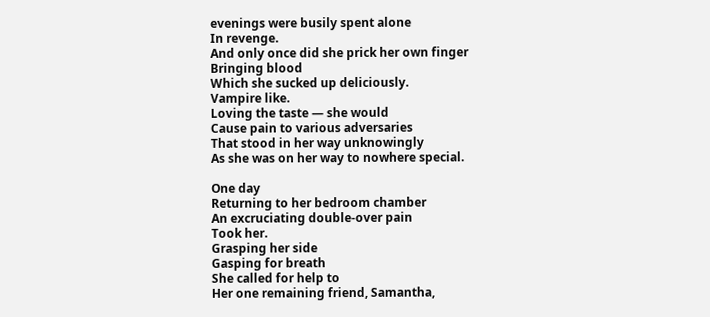evenings were busily spent alone
In revenge.
And only once did she prick her own finger
Bringing blood
Which she sucked up deliciously.
Vampire like.
Loving the taste — she would
Cause pain to various adversaries
That stood in her way unknowingly
As she was on her way to nowhere special.

One day
Returning to her bedroom chamber
An excruciating double-over pain
Took her.
Grasping her side
Gasping for breath
She called for help to
Her one remaining friend, Samantha,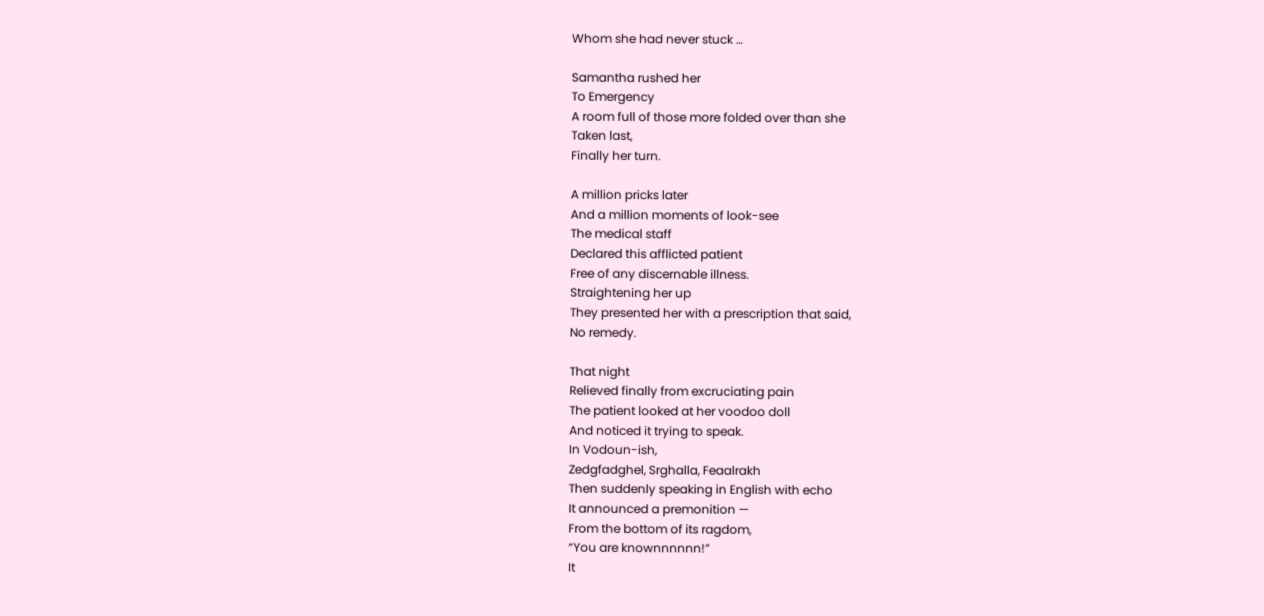Whom she had never stuck …

Samantha rushed her
To Emergency
A room full of those more folded over than she
Taken last,
Finally her turn.

A million pricks later
And a million moments of look-see
The medical staff
Declared this afflicted patient
Free of any discernable illness.
Straightening her up
They presented her with a prescription that said,
No remedy.

That night
Relieved finally from excruciating pain
The patient looked at her voodoo doll
And noticed it trying to speak.
In Vodoun-ish,
Zedgfadghel, Srghalla, Feaalrakh
Then suddenly speaking in English with echo
It announced a premonition —
From the bottom of its ragdom,
“You are knownnnnnn!”
It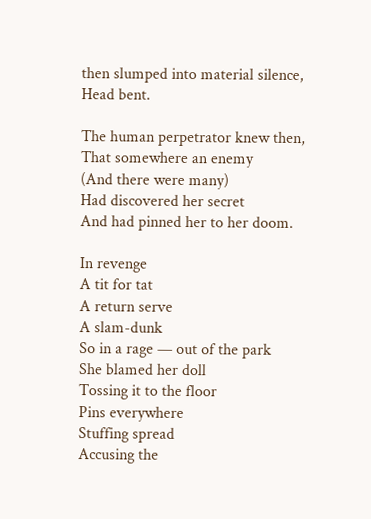then slumped into material silence,
Head bent.

The human perpetrator knew then,
That somewhere an enemy
(And there were many)
Had discovered her secret
And had pinned her to her doom.

In revenge
A tit for tat
A return serve
A slam-dunk
So in a rage — out of the park
She blamed her doll
Tossing it to the floor
Pins everywhere
Stuffing spread
Accusing the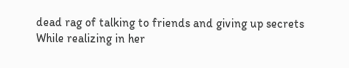dead rag of talking to friends and giving up secrets
While realizing in her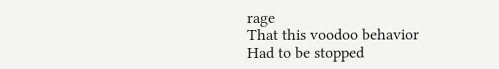rage
That this voodoo behavior
Had to be stopped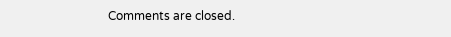Comments are closed.